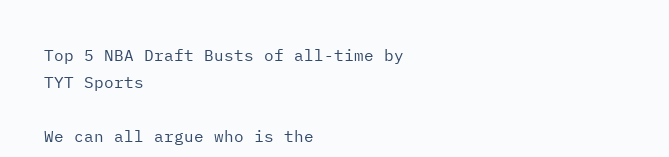Top 5 NBA Draft Busts of all-time by TYT Sports

We can all argue who is the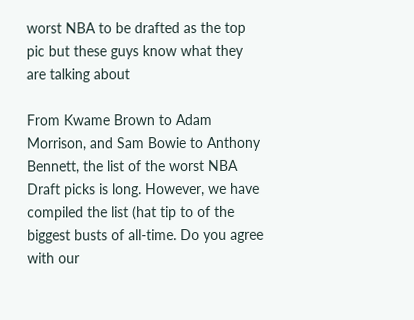worst NBA to be drafted as the top pic but these guys know what they are talking about

From Kwame Brown to Adam Morrison, and Sam Bowie to Anthony Bennett, the list of the worst NBA Draft picks is long. However, we have compiled the list (hat tip to of the biggest busts of all-time. Do you agree with our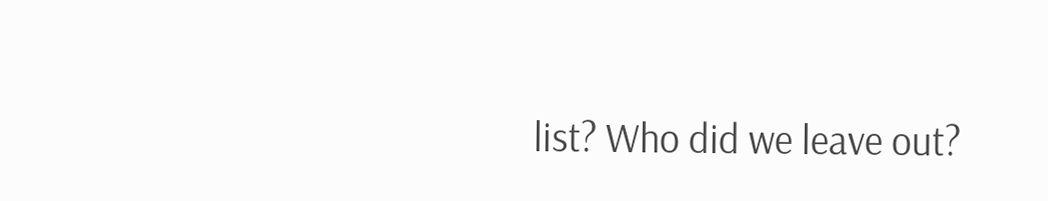list? Who did we leave out?